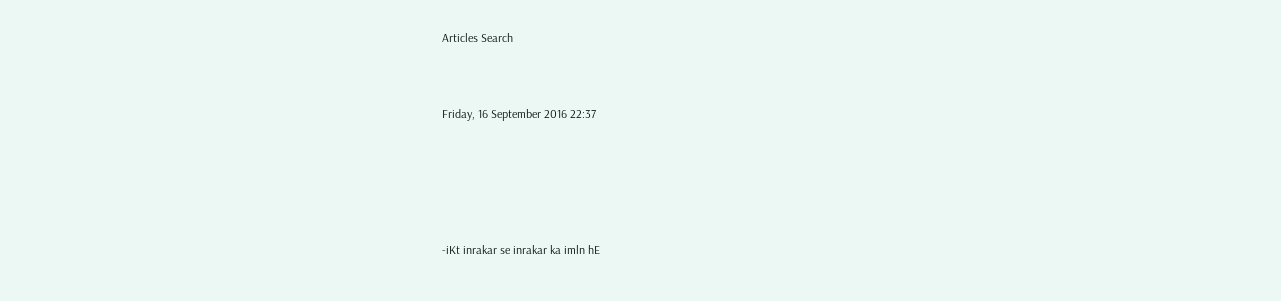Articles Search




Friday, 16 September 2016 22:37








-iKt inrakar se inrakar ka imln hE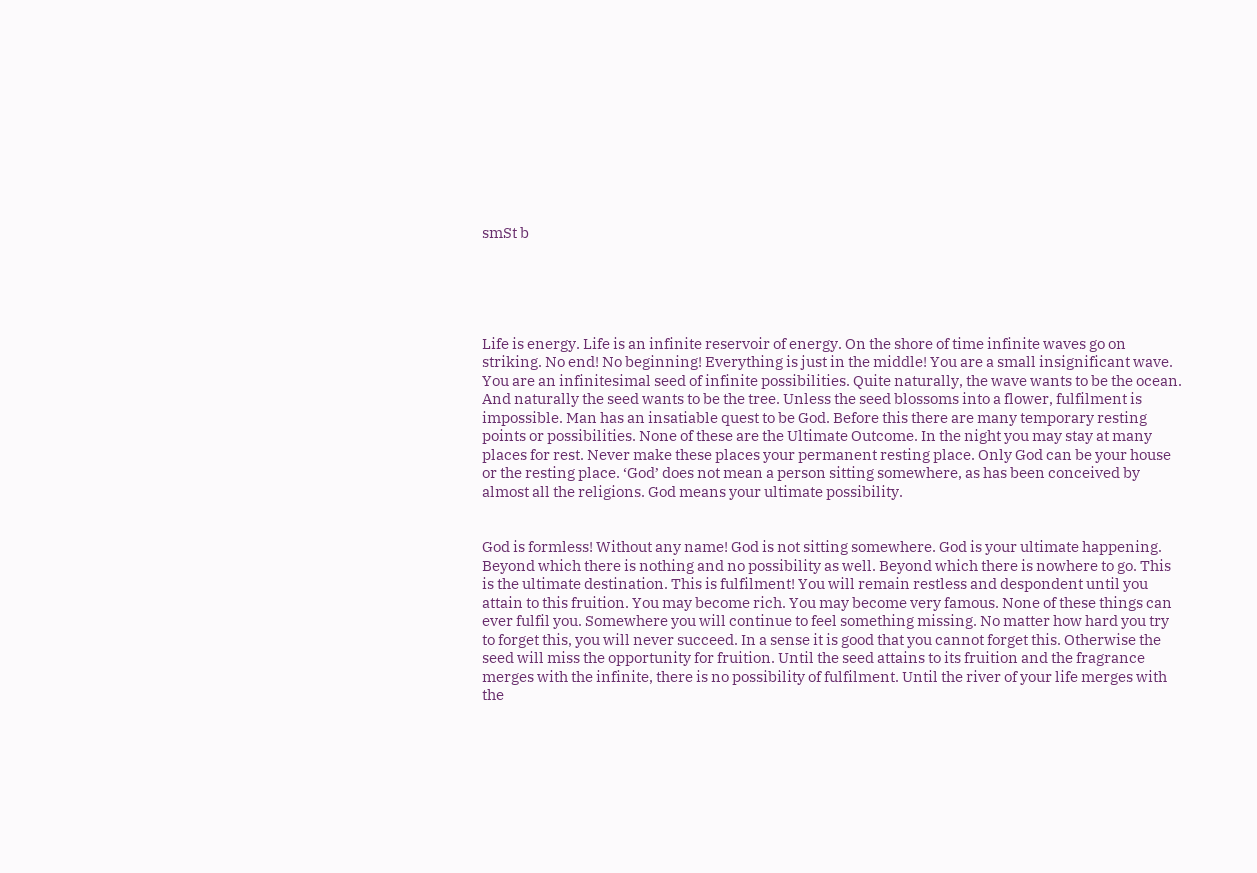smSt b





Life is energy. Life is an infinite reservoir of energy. On the shore of time infinite waves go on striking. No end! No beginning! Everything is just in the middle! You are a small insignificant wave. You are an infinitesimal seed of infinite possibilities. Quite naturally, the wave wants to be the ocean. And naturally the seed wants to be the tree. Unless the seed blossoms into a flower, fulfilment is impossible. Man has an insatiable quest to be God. Before this there are many temporary resting points or possibilities. None of these are the Ultimate Outcome. In the night you may stay at many places for rest. Never make these places your permanent resting place. Only God can be your house or the resting place. ‘God’ does not mean a person sitting somewhere, as has been conceived by almost all the religions. God means your ultimate possibility.


God is formless! Without any name! God is not sitting somewhere. God is your ultimate happening. Beyond which there is nothing and no possibility as well. Beyond which there is nowhere to go. This is the ultimate destination. This is fulfilment! You will remain restless and despondent until you attain to this fruition. You may become rich. You may become very famous. None of these things can ever fulfil you. Somewhere you will continue to feel something missing. No matter how hard you try to forget this, you will never succeed. In a sense it is good that you cannot forget this. Otherwise the seed will miss the opportunity for fruition. Until the seed attains to its fruition and the fragrance merges with the infinite, there is no possibility of fulfilment. Until the river of your life merges with the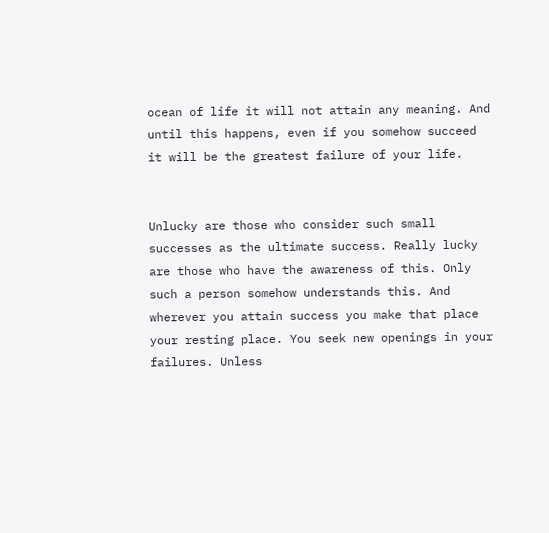ocean of life it will not attain any meaning. And until this happens, even if you somehow succeed it will be the greatest failure of your life.


Unlucky are those who consider such small successes as the ultimate success. Really lucky are those who have the awareness of this. Only such a person somehow understands this. And wherever you attain success you make that place your resting place. You seek new openings in your failures. Unless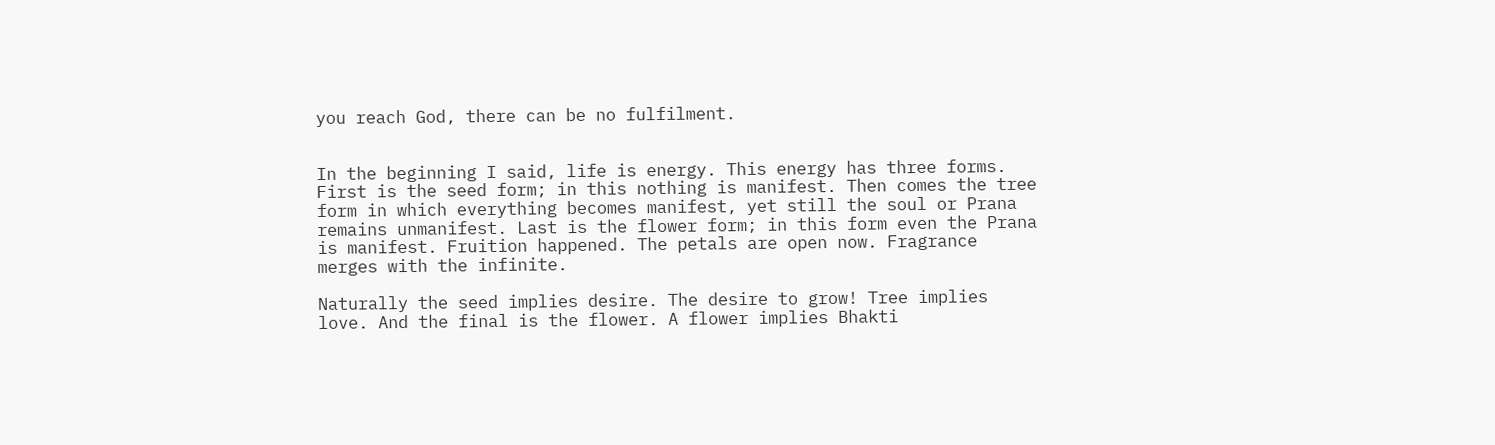you reach God, there can be no fulfilment.


In the beginning I said, life is energy. This energy has three forms. First is the seed form; in this nothing is manifest. Then comes the tree form in which everything becomes manifest, yet still the soul or Prana remains unmanifest. Last is the flower form; in this form even the Prana is manifest. Fruition happened. The petals are open now. Fragrance merges with the infinite.

Naturally the seed implies desire. The desire to grow! Tree implies love. And the final is the flower. A flower implies Bhakti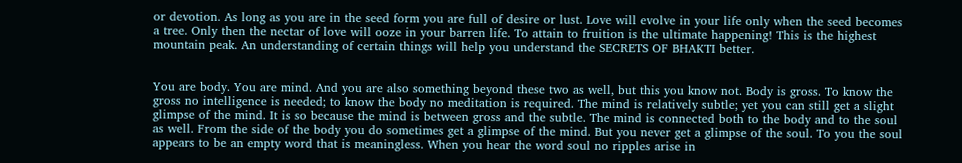or devotion. As long as you are in the seed form you are full of desire or lust. Love will evolve in your life only when the seed becomes a tree. Only then the nectar of love will ooze in your barren life. To attain to fruition is the ultimate happening! This is the highest mountain peak. An understanding of certain things will help you understand the SECRETS OF BHAKTI better.


You are body. You are mind. And you are also something beyond these two as well, but this you know not. Body is gross. To know the gross no intelligence is needed; to know the body no meditation is required. The mind is relatively subtle; yet you can still get a slight glimpse of the mind. It is so because the mind is between gross and the subtle. The mind is connected both to the body and to the soul as well. From the side of the body you do sometimes get a glimpse of the mind. But you never get a glimpse of the soul. To you the soul appears to be an empty word that is meaningless. When you hear the word soul no ripples arise in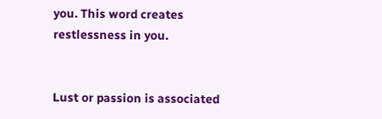you. This word creates restlessness in you.


Lust or passion is associated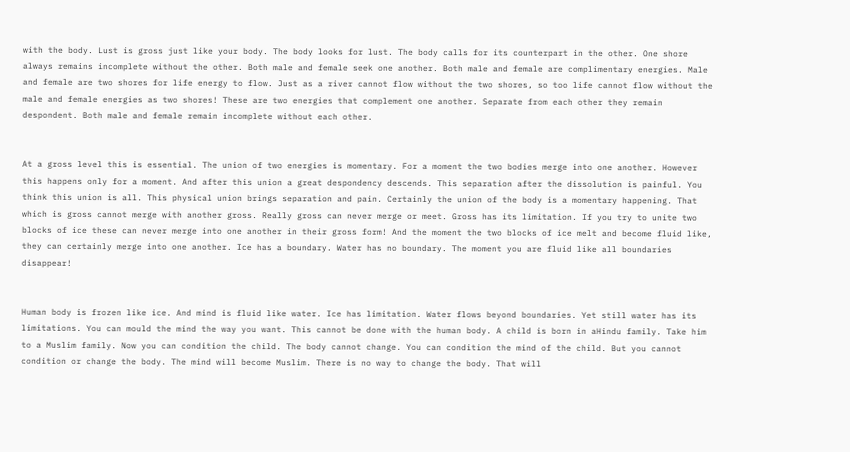with the body. Lust is gross just like your body. The body looks for lust. The body calls for its counterpart in the other. One shore always remains incomplete without the other. Both male and female seek one another. Both male and female are complimentary energies. Male and female are two shores for life energy to flow. Just as a river cannot flow without the two shores, so too life cannot flow without the male and female energies as two shores! These are two energies that complement one another. Separate from each other they remain despondent. Both male and female remain incomplete without each other.


At a gross level this is essential. The union of two energies is momentary. For a moment the two bodies merge into one another. However this happens only for a moment. And after this union a great despondency descends. This separation after the dissolution is painful. You think this union is all. This physical union brings separation and pain. Certainly the union of the body is a momentary happening. That which is gross cannot merge with another gross. Really gross can never merge or meet. Gross has its limitation. If you try to unite two blocks of ice these can never merge into one another in their gross form! And the moment the two blocks of ice melt and become fluid like, they can certainly merge into one another. Ice has a boundary. Water has no boundary. The moment you are fluid like all boundaries disappear!


Human body is frozen like ice. And mind is fluid like water. Ice has limitation. Water flows beyond boundaries. Yet still water has its limitations. You can mould the mind the way you want. This cannot be done with the human body. A child is born in aHindu family. Take him to a Muslim family. Now you can condition the child. The body cannot change. You can condition the mind of the child. But you cannot condition or change the body. The mind will become Muslim. There is no way to change the body. That will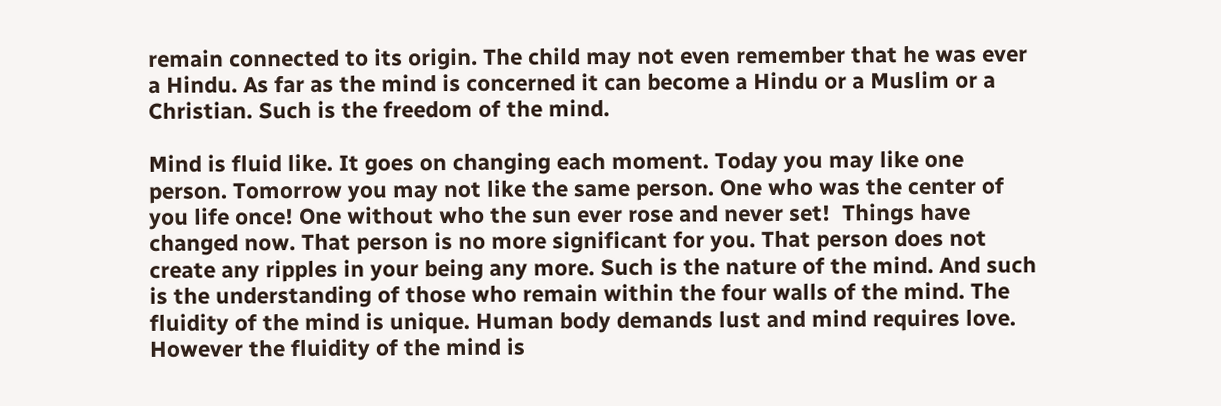remain connected to its origin. The child may not even remember that he was ever a Hindu. As far as the mind is concerned it can become a Hindu or a Muslim or a Christian. Such is the freedom of the mind.

Mind is fluid like. It goes on changing each moment. Today you may like one person. Tomorrow you may not like the same person. One who was the center of you life once! One without who the sun ever rose and never set!  Things have changed now. That person is no more significant for you. That person does not create any ripples in your being any more. Such is the nature of the mind. And such is the understanding of those who remain within the four walls of the mind. The fluidity of the mind is unique. Human body demands lust and mind requires love. However the fluidity of the mind is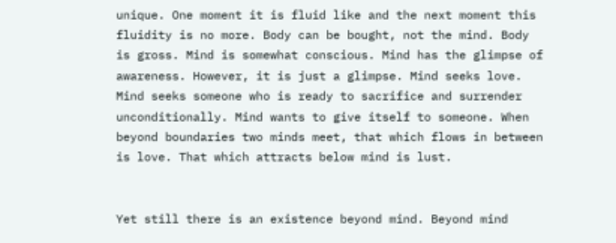unique. One moment it is fluid like and the next moment this fluidity is no more. Body can be bought, not the mind. Body is gross. Mind is somewhat conscious. Mind has the glimpse of awareness. However, it is just a glimpse. Mind seeks love. Mind seeks someone who is ready to sacrifice and surrender unconditionally. Mind wants to give itself to someone. When beyond boundaries two minds meet, that which flows in between is love. That which attracts below mind is lust.


Yet still there is an existence beyond mind. Beyond mind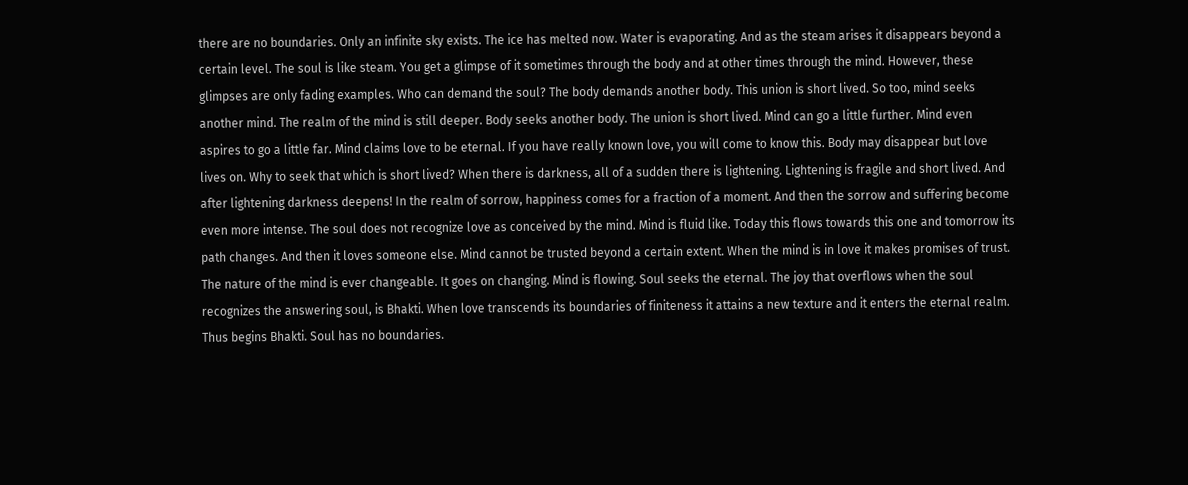there are no boundaries. Only an infinite sky exists. The ice has melted now. Water is evaporating. And as the steam arises it disappears beyond a certain level. The soul is like steam. You get a glimpse of it sometimes through the body and at other times through the mind. However, these glimpses are only fading examples. Who can demand the soul? The body demands another body. This union is short lived. So too, mind seeks another mind. The realm of the mind is still deeper. Body seeks another body. The union is short lived. Mind can go a little further. Mind even aspires to go a little far. Mind claims love to be eternal. If you have really known love, you will come to know this. Body may disappear but love lives on. Why to seek that which is short lived? When there is darkness, all of a sudden there is lightening. Lightening is fragile and short lived. And after lightening darkness deepens! In the realm of sorrow, happiness comes for a fraction of a moment. And then the sorrow and suffering become even more intense. The soul does not recognize love as conceived by the mind. Mind is fluid like. Today this flows towards this one and tomorrow its path changes. And then it loves someone else. Mind cannot be trusted beyond a certain extent. When the mind is in love it makes promises of trust. The nature of the mind is ever changeable. It goes on changing. Mind is flowing. Soul seeks the eternal. The joy that overflows when the soul recognizes the answering soul, is Bhakti. When love transcends its boundaries of finiteness it attains a new texture and it enters the eternal realm. Thus begins Bhakti. Soul has no boundaries.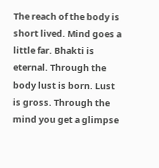The reach of the body is short lived. Mind goes a little far. Bhakti is eternal. Through the body lust is born. Lust is gross. Through the mind you get a glimpse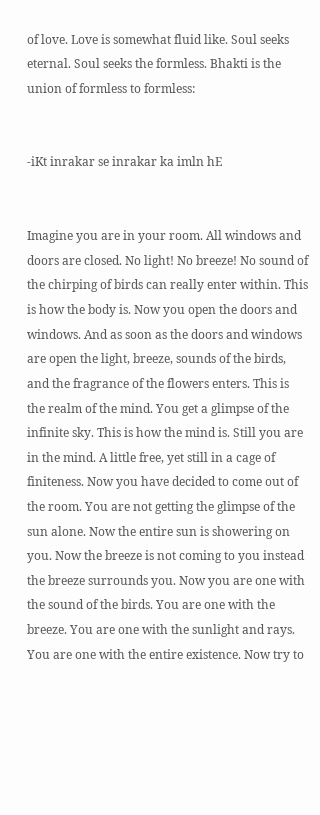of love. Love is somewhat fluid like. Soul seeks eternal. Soul seeks the formless. Bhakti is the union of formless to formless:


-iKt inrakar se inrakar ka imln hE


Imagine you are in your room. All windows and doors are closed. No light! No breeze! No sound of the chirping of birds can really enter within. This is how the body is. Now you open the doors and windows. And as soon as the doors and windows are open the light, breeze, sounds of the birds, and the fragrance of the flowers enters. This is the realm of the mind. You get a glimpse of the infinite sky. This is how the mind is. Still you are in the mind. A little free, yet still in a cage of finiteness. Now you have decided to come out of the room. You are not getting the glimpse of the sun alone. Now the entire sun is showering on you. Now the breeze is not coming to you instead the breeze surrounds you. Now you are one with the sound of the birds. You are one with the breeze. You are one with the sunlight and rays. You are one with the entire existence. Now try to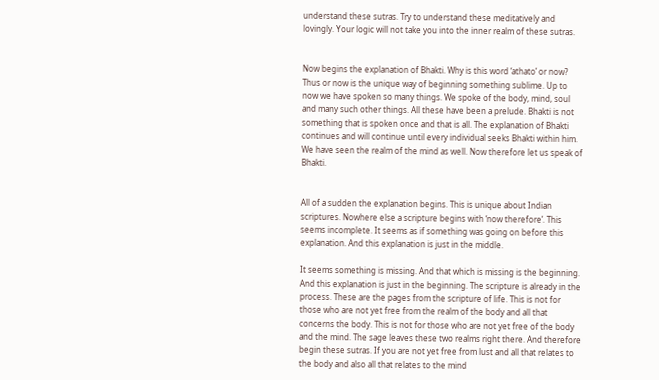understand these sutras. Try to understand these meditatively and lovingly. Your logic will not take you into the inner realm of these sutras.


Now begins the explanation of Bhakti. Why is this word ‘athato’ or now? Thus or now is the unique way of beginning something sublime. Up to now we have spoken so many things. We spoke of the body, mind, soul and many such other things. All these have been a prelude. Bhakti is not something that is spoken once and that is all. The explanation of Bhakti continues and will continue until every individual seeks Bhakti within him. We have seen the realm of the mind as well. Now therefore let us speak of Bhakti.


All of a sudden the explanation begins. This is unique about Indian scriptures. Nowhere else a scripture begins with ‘now therefore’. This seems incomplete. It seems as if something was going on before this explanation. And this explanation is just in the middle.

It seems something is missing. And that which is missing is the beginning. And this explanation is just in the beginning. The scripture is already in the process. These are the pages from the scripture of life. This is not for those who are not yet free from the realm of the body and all that concerns the body. This is not for those who are not yet free of the body and the mind. The sage leaves these two realms right there. And therefore begin these sutras. If you are not yet free from lust and all that relates to the body and also all that relates to the mind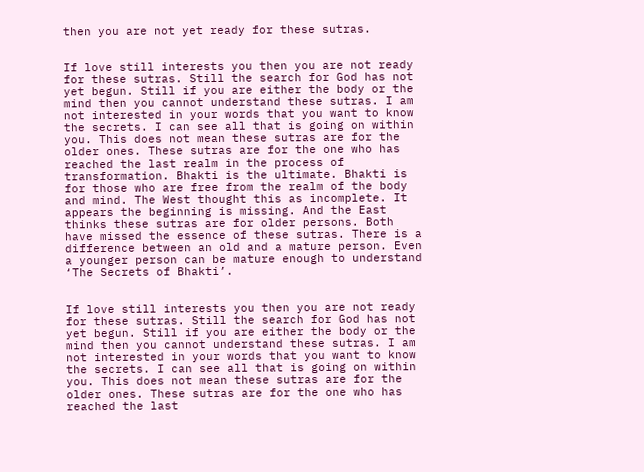then you are not yet ready for these sutras.


If love still interests you then you are not ready for these sutras. Still the search for God has not yet begun. Still if you are either the body or the mind then you cannot understand these sutras. I am not interested in your words that you want to know the secrets. I can see all that is going on within you. This does not mean these sutras are for the older ones. These sutras are for the one who has reached the last realm in the process of transformation. Bhakti is the ultimate. Bhakti is for those who are free from the realm of the body and mind. The West thought this as incomplete. It appears the beginning is missing. And the East thinks these sutras are for older persons. Both have missed the essence of these sutras. There is a difference between an old and a mature person. Even a younger person can be mature enough to understand ‘The Secrets of Bhakti’.


If love still interests you then you are not ready for these sutras. Still the search for God has not yet begun. Still if you are either the body or the mind then you cannot understand these sutras. I am not interested in your words that you want to know the secrets. I can see all that is going on within you. This does not mean these sutras are for the older ones. These sutras are for the one who has reached the last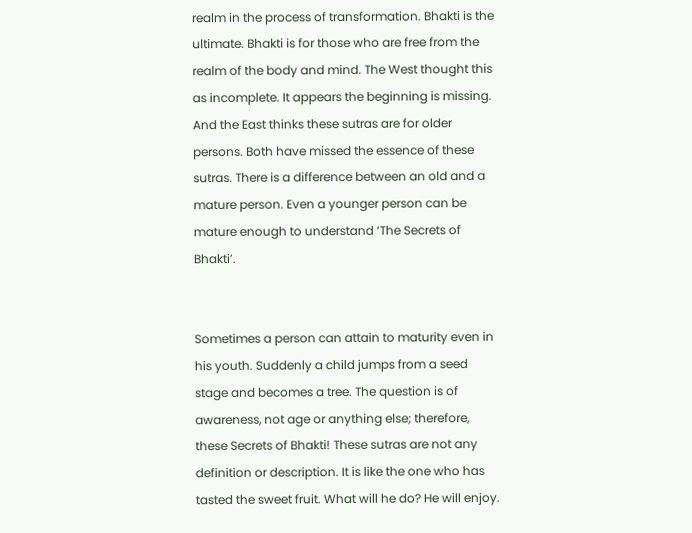realm in the process of transformation. Bhakti is the ultimate. Bhakti is for those who are free from the realm of the body and mind. The West thought this as incomplete. It appears the beginning is missing. And the East thinks these sutras are for older persons. Both have missed the essence of these sutras. There is a difference between an old and a mature person. Even a younger person can be mature enough to understand ‘The Secrets of Bhakti’.


Sometimes a person can attain to maturity even in his youth. Suddenly a child jumps from a seed stage and becomes a tree. The question is of awareness, not age or anything else; therefore, these Secrets of Bhakti! These sutras are not any definition or description. It is like the one who has tasted the sweet fruit. What will he do? He will enjoy.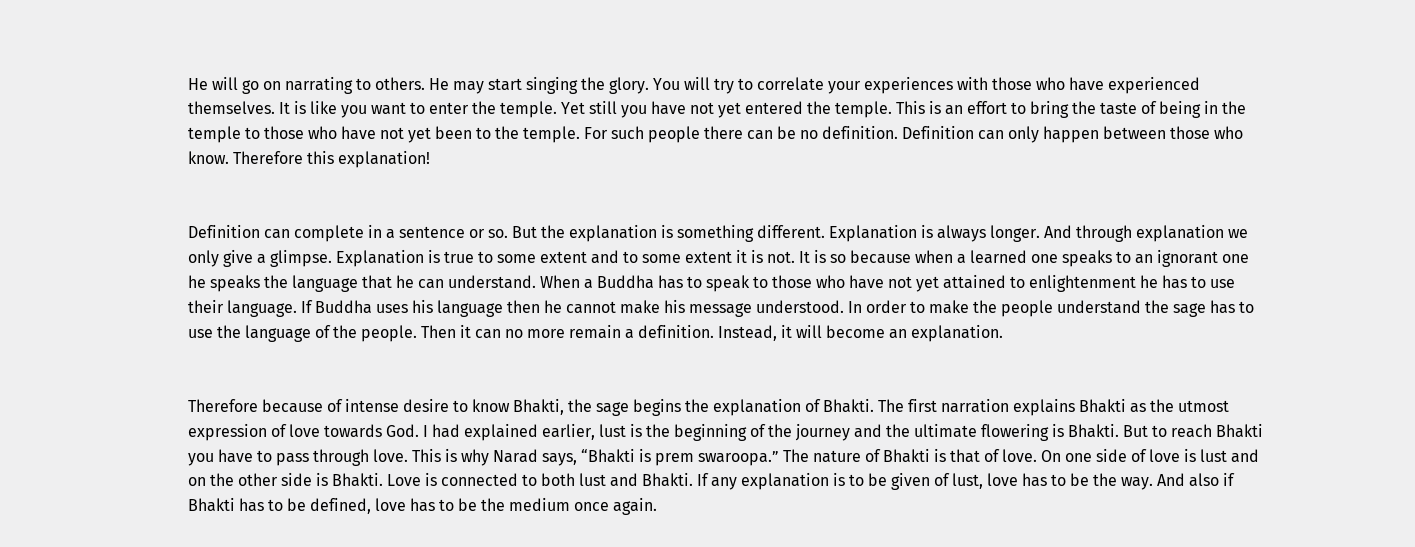He will go on narrating to others. He may start singing the glory. You will try to correlate your experiences with those who have experienced themselves. It is like you want to enter the temple. Yet still you have not yet entered the temple. This is an effort to bring the taste of being in the temple to those who have not yet been to the temple. For such people there can be no definition. Definition can only happen between those who know. Therefore this explanation!


Definition can complete in a sentence or so. But the explanation is something different. Explanation is always longer. And through explanation we only give a glimpse. Explanation is true to some extent and to some extent it is not. It is so because when a learned one speaks to an ignorant one he speaks the language that he can understand. When a Buddha has to speak to those who have not yet attained to enlightenment he has to use their language. If Buddha uses his language then he cannot make his message understood. In order to make the people understand the sage has to use the language of the people. Then it can no more remain a definition. Instead, it will become an explanation.


Therefore because of intense desire to know Bhakti, the sage begins the explanation of Bhakti. The first narration explains Bhakti as the utmost expression of love towards God. I had explained earlier, lust is the beginning of the journey and the ultimate flowering is Bhakti. But to reach Bhakti you have to pass through love. This is why Narad says, “Bhakti is prem swaroopa.” The nature of Bhakti is that of love. On one side of love is lust and on the other side is Bhakti. Love is connected to both lust and Bhakti. If any explanation is to be given of lust, love has to be the way. And also if Bhakti has to be defined, love has to be the medium once again.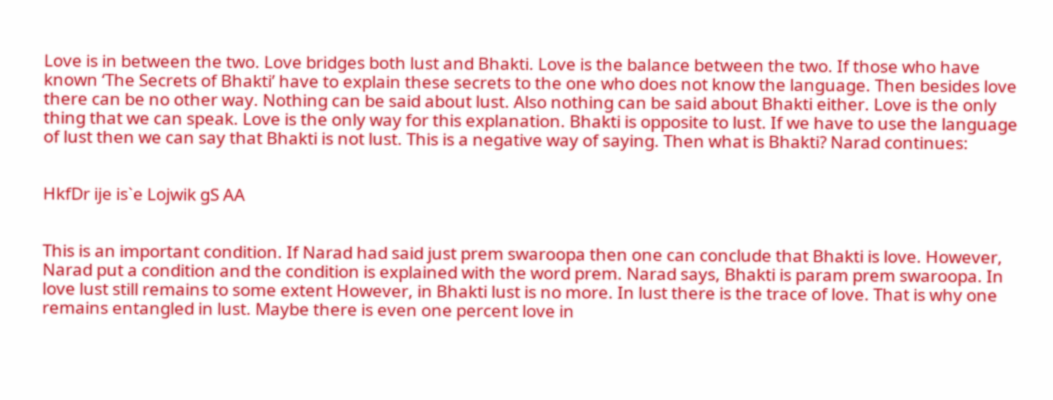Love is in between the two. Love bridges both lust and Bhakti. Love is the balance between the two. If those who have known ‘The Secrets of Bhakti’ have to explain these secrets to the one who does not know the language. Then besides love there can be no other way. Nothing can be said about lust. Also nothing can be said about Bhakti either. Love is the only thing that we can speak. Love is the only way for this explanation. Bhakti is opposite to lust. If we have to use the language of lust then we can say that Bhakti is not lust. This is a negative way of saying. Then what is Bhakti? Narad continues:


HkfDr ije is`e Lojwik gS AA


This is an important condition. If Narad had said just prem swaroopa then one can conclude that Bhakti is love. However, Narad put a condition and the condition is explained with the word prem. Narad says, Bhakti is param prem swaroopa. In love lust still remains to some extent However, in Bhakti lust is no more. In lust there is the trace of love. That is why one remains entangled in lust. Maybe there is even one percent love in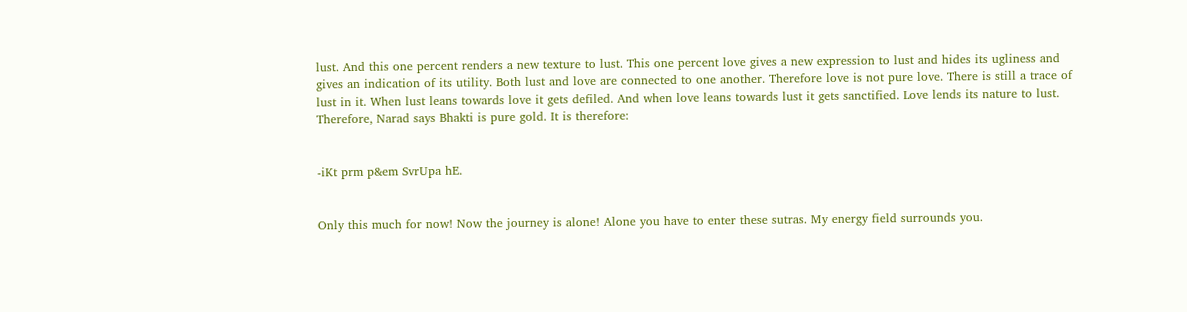lust. And this one percent renders a new texture to lust. This one percent love gives a new expression to lust and hides its ugliness and gives an indication of its utility. Both lust and love are connected to one another. Therefore love is not pure love. There is still a trace of lust in it. When lust leans towards love it gets defiled. And when love leans towards lust it gets sanctified. Love lends its nature to lust. Therefore, Narad says Bhakti is pure gold. It is therefore:


-iKt prm p&em SvrUpa hE.


Only this much for now! Now the journey is alone! Alone you have to enter these sutras. My energy field surrounds you.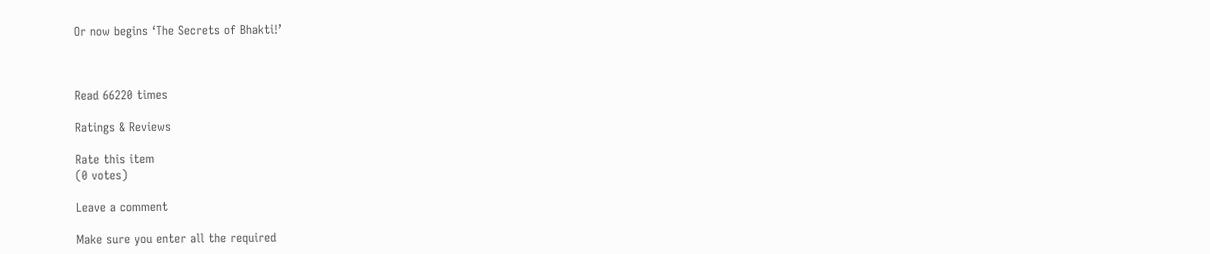Or now begins ‘The Secrets of Bhakti!’



Read 66220 times

Ratings & Reviews

Rate this item
(0 votes)

Leave a comment

Make sure you enter all the required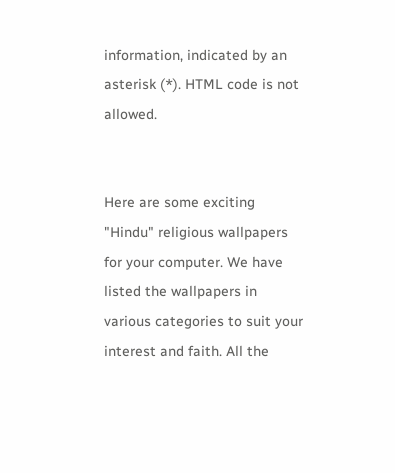information, indicated by an asterisk (*). HTML code is not allowed.


Here are some exciting "Hindu" religious wallpapers for your computer. We have listed the wallpapers in various categories to suit your interest and faith. All the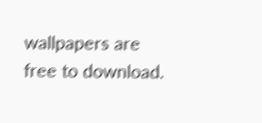wallpapers are free to download.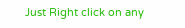Just Right click on any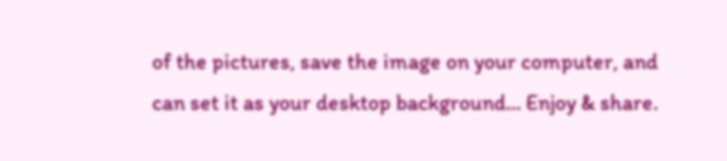of the pictures, save the image on your computer, and can set it as your desktop background... Enjoy & share.